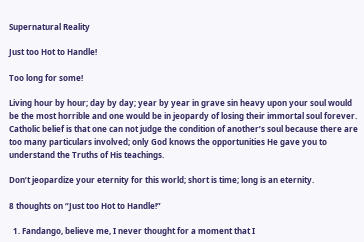Supernatural Reality

Just too Hot to Handle!

Too long for some!

Living hour by hour; day by day; year by year in grave sin heavy upon your soul would be the most horrible and one would be in jeopardy of losing their immortal soul forever.
Catholic belief is that one can not judge the condition of another’s soul because there are too many particulars involved; only God knows the opportunities He gave you to understand the Truths of His teachings.

Don’t jeopardize your eternity for this world; short is time; long is an eternity.

8 thoughts on “Just too Hot to Handle!”

  1. Fandango, believe me, I never thought for a moment that I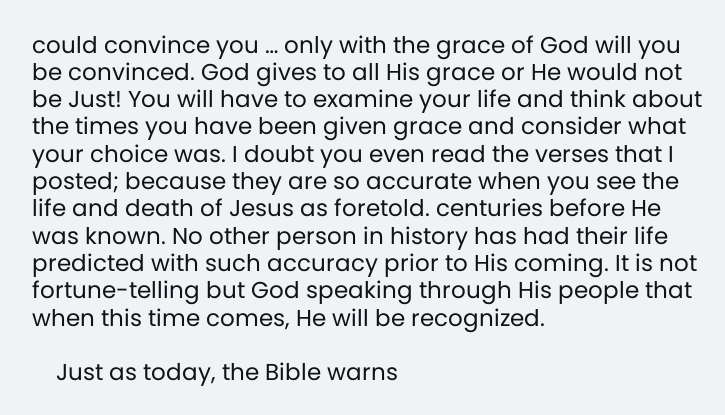could convince you … only with the grace of God will you be convinced. God gives to all His grace or He would not be Just! You will have to examine your life and think about the times you have been given grace and consider what your choice was. I doubt you even read the verses that I posted; because they are so accurate when you see the life and death of Jesus as foretold. centuries before He was known. No other person in history has had their life predicted with such accuracy prior to His coming. It is not fortune-telling but God speaking through His people that when this time comes, He will be recognized.

    Just as today, the Bible warns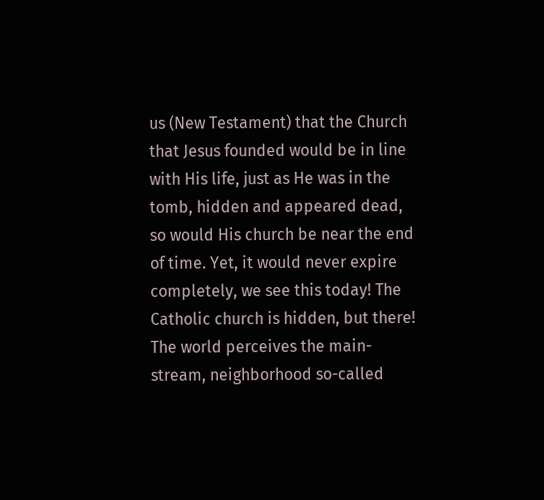us (New Testament) that the Church that Jesus founded would be in line with His life, just as He was in the tomb, hidden and appeared dead, so would His church be near the end of time. Yet, it would never expire completely, we see this today! The Catholic church is hidden, but there! The world perceives the main-stream, neighborhood so-called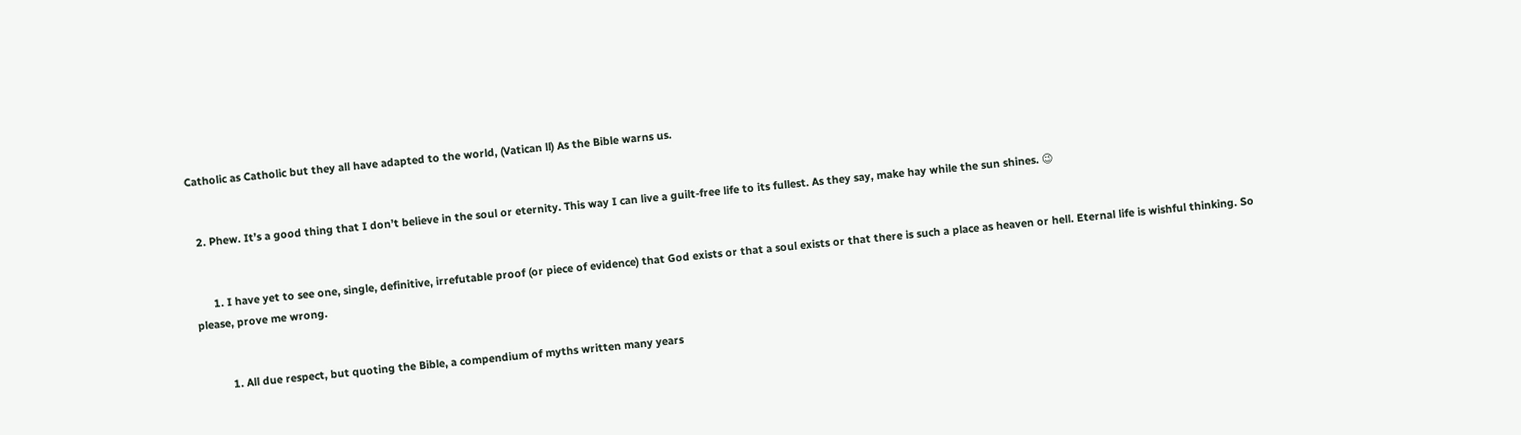Catholic as Catholic but they all have adapted to the world, (Vatican ll) As the Bible warns us.


  2. Phew. It’s a good thing that I don’t believe in the soul or eternity. This way I can live a guilt-free life to its fullest. As they say, make hay while the sun shines. 😉


      1. I have yet to see one, single, definitive, irrefutable proof (or piece of evidence) that God exists or that a soul exists or that there is such a place as heaven or hell. Eternal life is wishful thinking. So please, prove me wrong.


          1. All due respect, but quoting the Bible, a compendium of myths written many years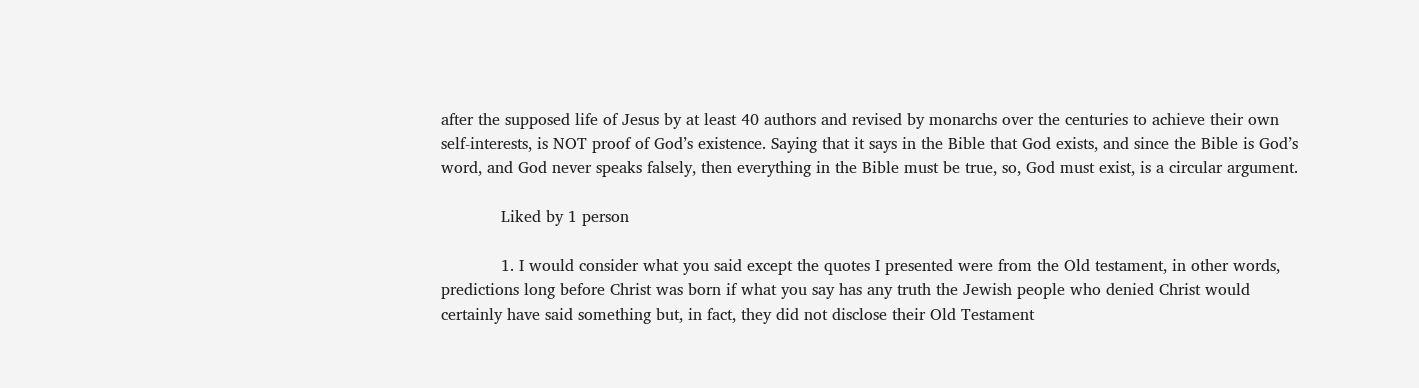after the supposed life of Jesus by at least 40 authors and revised by monarchs over the centuries to achieve their own self-interests, is NOT proof of God’s existence. Saying that it says in the Bible that God exists, and since the Bible is God’s word, and God never speaks falsely, then everything in the Bible must be true, so, God must exist, is a circular argument.

            Liked by 1 person

            1. I would consider what you said except the quotes I presented were from the Old testament, in other words, predictions long before Christ was born if what you say has any truth the Jewish people who denied Christ would certainly have said something but, in fact, they did not disclose their Old Testament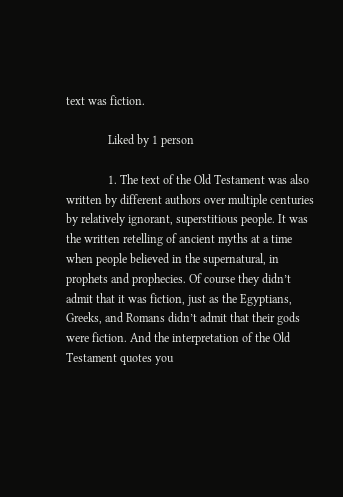text was fiction.

              Liked by 1 person

              1. The text of the Old Testament was also written by different authors over multiple centuries by relatively ignorant, superstitious people. It was the written retelling of ancient myths at a time when people believed in the supernatural, in prophets and prophecies. Of course they didn’t admit that it was fiction, just as the Egyptians, Greeks, and Romans didn’t admit that their gods were fiction. And the interpretation of the Old Testament quotes you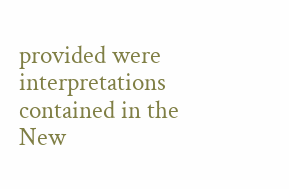provided were interpretations contained in the New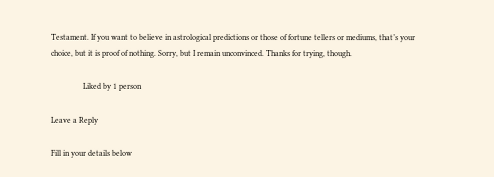Testament. If you want to believe in astrological predictions or those of fortune tellers or mediums, that’s your choice, but it is proof of nothing. Sorry, but I remain unconvinced. Thanks for trying, though.

                Liked by 1 person

Leave a Reply

Fill in your details below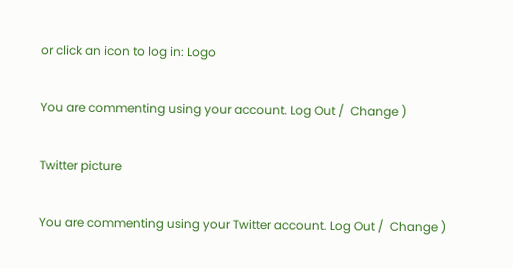or click an icon to log in: Logo

You are commenting using your account. Log Out /  Change )

Twitter picture

You are commenting using your Twitter account. Log Out /  Change )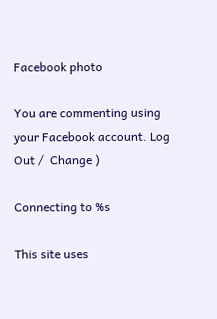Facebook photo

You are commenting using your Facebook account. Log Out /  Change )

Connecting to %s

This site uses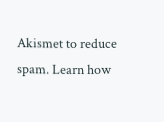Akismet to reduce spam. Learn how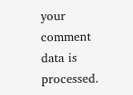your comment data is processed.